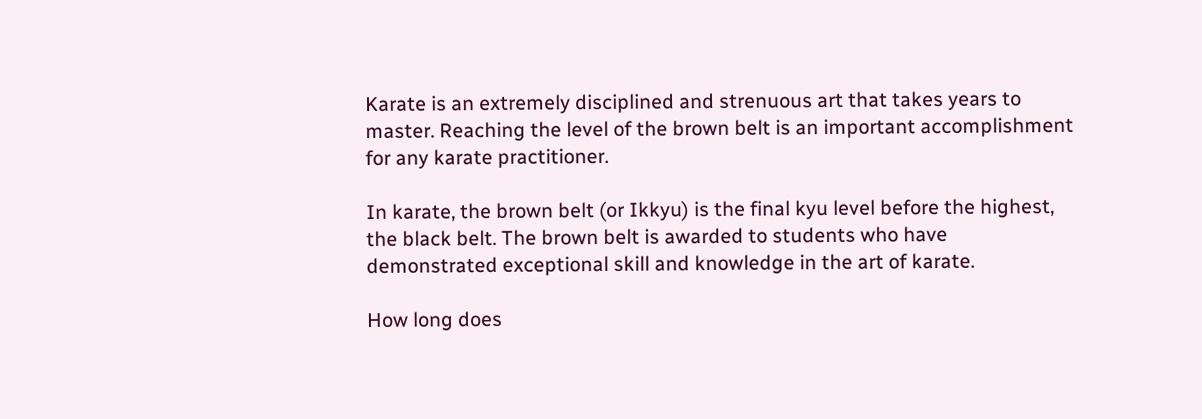Karate is an extremely disciplined and strenuous art that takes years to master. Reaching the level of the brown belt is an important accomplishment for any karate practitioner.

In karate, the brown belt (or Ikkyu) is the final kyu level before the highest, the black belt. The brown belt is awarded to students who have demonstrated exceptional skill and knowledge in the art of karate.

How long does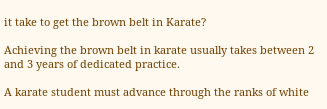it take to get the brown belt in Karate?

Achieving the brown belt in karate usually takes between 2 and 3 years of dedicated practice.

A karate student must advance through the ranks of white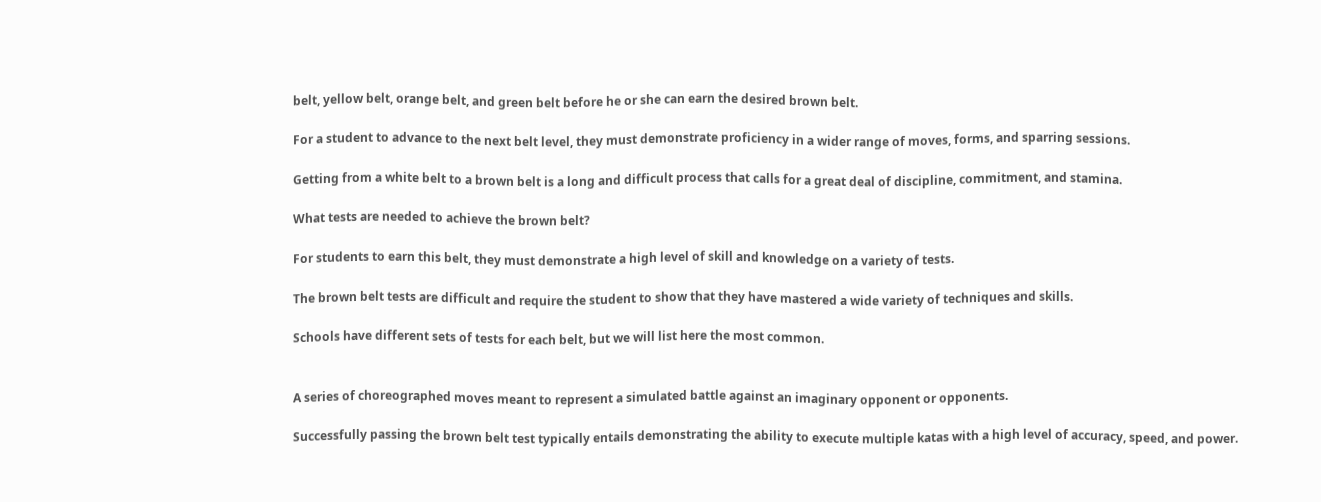belt, yellow belt, orange belt, and green belt before he or she can earn the desired brown belt.

For a student to advance to the next belt level, they must demonstrate proficiency in a wider range of moves, forms, and sparring sessions.

Getting from a white belt to a brown belt is a long and difficult process that calls for a great deal of discipline, commitment, and stamina.

What tests are needed to achieve the brown belt?

For students to earn this belt, they must demonstrate a high level of skill and knowledge on a variety of tests.

The brown belt tests are difficult and require the student to show that they have mastered a wide variety of techniques and skills.

Schools have different sets of tests for each belt, but we will list here the most common.


A series of choreographed moves meant to represent a simulated battle against an imaginary opponent or opponents.

Successfully passing the brown belt test typically entails demonstrating the ability to execute multiple katas with a high level of accuracy, speed, and power.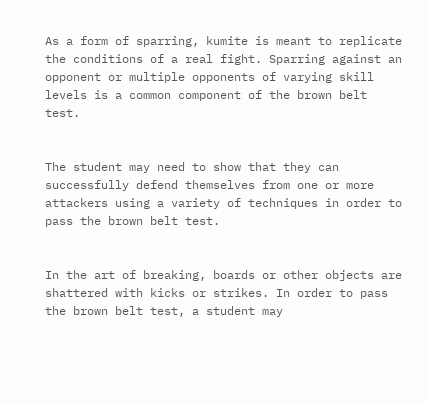As a form of sparring, kumite is meant to replicate the conditions of a real fight. Sparring against an opponent or multiple opponents of varying skill levels is a common component of the brown belt test.


The student may need to show that they can successfully defend themselves from one or more attackers using a variety of techniques in order to pass the brown belt test.


In the art of breaking, boards or other objects are shattered with kicks or strikes. In order to pass the brown belt test, a student may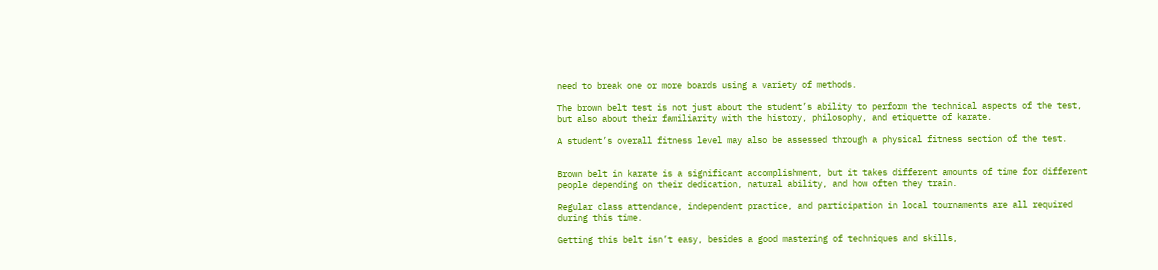need to break one or more boards using a variety of methods.

The brown belt test is not just about the student’s ability to perform the technical aspects of the test, but also about their familiarity with the history, philosophy, and etiquette of karate.

A student’s overall fitness level may also be assessed through a physical fitness section of the test.


Brown belt in karate is a significant accomplishment, but it takes different amounts of time for different people depending on their dedication, natural ability, and how often they train.

Regular class attendance, independent practice, and participation in local tournaments are all required during this time.

Getting this belt isn’t easy, besides a good mastering of techniques and skills,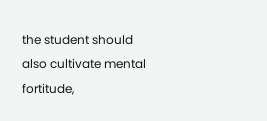the student should also cultivate mental fortitude,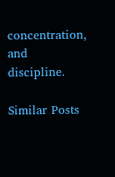concentration, and discipline.

Similar Posts